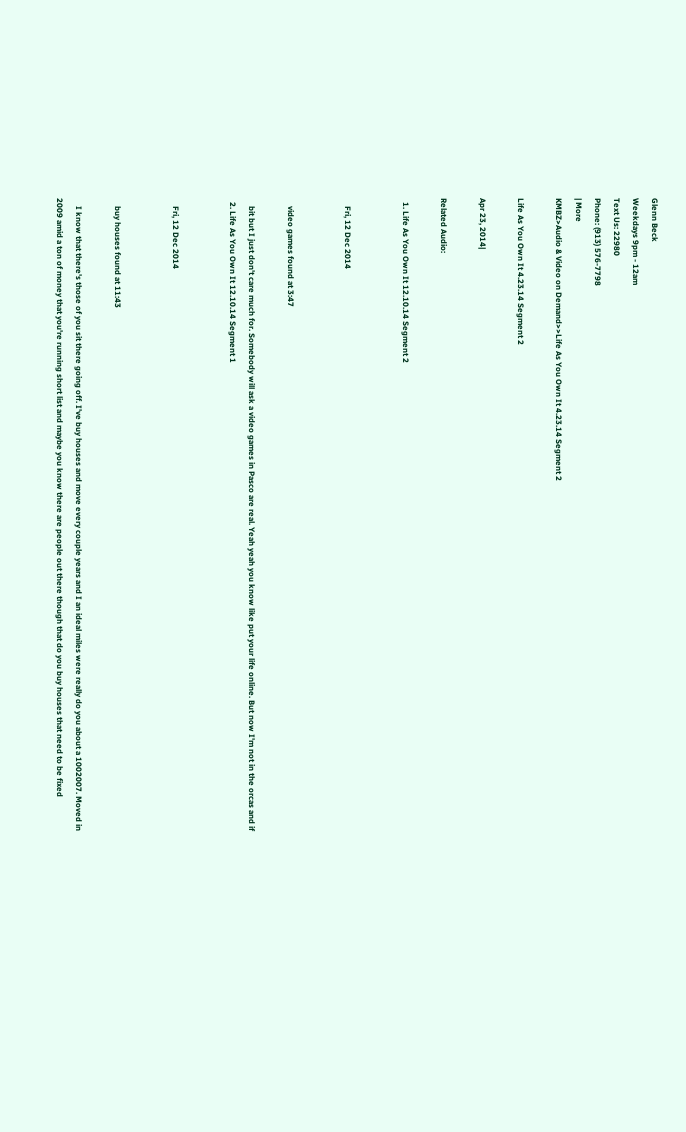Glenn Beck
Weekdays 9pm - 12am
Text Us: 22980
Phone: (913) 576-7798
| More
KMBZ>Audio & Video on Demand>>Life As You Own It 4.23.14 Segment 2

Life As You Own It 4.23.14 Segment 2

Apr 23, 2014|

Related Audio:

  1. Life As You Own It 12.10.14 Segment 2


    Fri, 12 Dec 2014


    video games found at 3:47

    bit but I just don't care much for. Somebody will ask a video games in Pasco are real. Yeah yeah you know like put your life online. But now I'm not in the orcas and if
  2. Life As You Own It 12.10.14 Segment 1


    Fri, 12 Dec 2014


    buy houses found at 11:43

    I know that there's those of you sit there going off. I've buy houses and move every couple years and I an ideal miles were really do you about a 1002007. Moved in 2009 amid a ton of money that you're running short list and maybe you know there are people out there though that do you buy houses that need to be fixed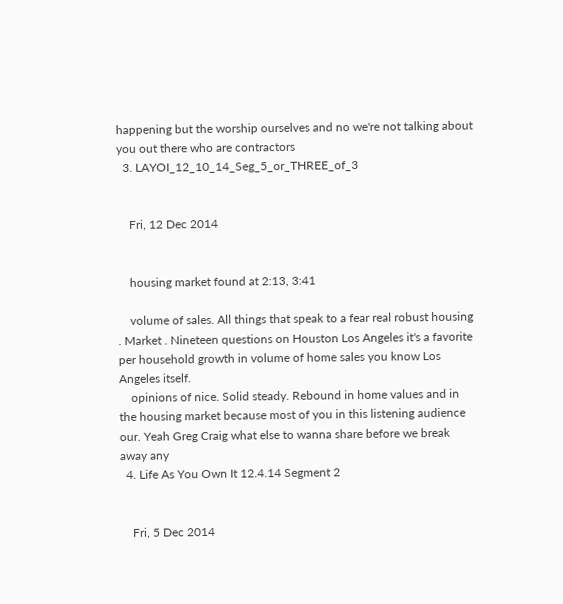happening but the worship ourselves and no we're not talking about you out there who are contractors
  3. LAYOI_12_10_14_Seg_5_or_THREE_of_3


    Fri, 12 Dec 2014


    housing market found at 2:13, 3:41

    volume of sales. All things that speak to a fear real robust housing . Market . Nineteen questions on Houston Los Angeles it's a favorite per household growth in volume of home sales you know Los Angeles itself.
    opinions of nice. Solid steady. Rebound in home values and in the housing market because most of you in this listening audience our. Yeah Greg Craig what else to wanna share before we break away any
  4. Life As You Own It 12.4.14 Segment 2


    Fri, 5 Dec 2014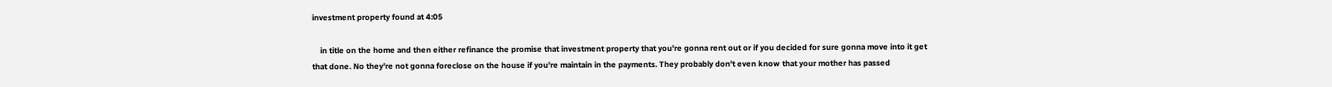investment property found at 4:05

    in title on the home and then either refinance the promise that investment property that you're gonna rent out or if you decided for sure gonna move into it get that done. No they're not gonna foreclose on the house if you're maintain in the payments. They probably don't even know that your mother has passed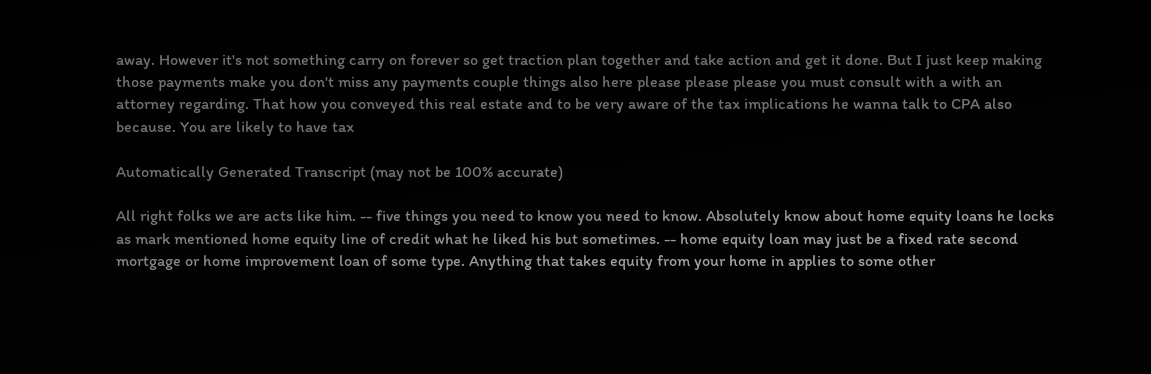away. However it's not something carry on forever so get traction plan together and take action and get it done. But I just keep making those payments make you don't miss any payments couple things also here please please please you must consult with a with an attorney regarding. That how you conveyed this real estate and to be very aware of the tax implications he wanna talk to CPA also because. You are likely to have tax

Automatically Generated Transcript (may not be 100% accurate)

All right folks we are acts like him. -- five things you need to know you need to know. Absolutely know about home equity loans he locks as mark mentioned home equity line of credit what he liked his but sometimes. -- home equity loan may just be a fixed rate second mortgage or home improvement loan of some type. Anything that takes equity from your home in applies to some other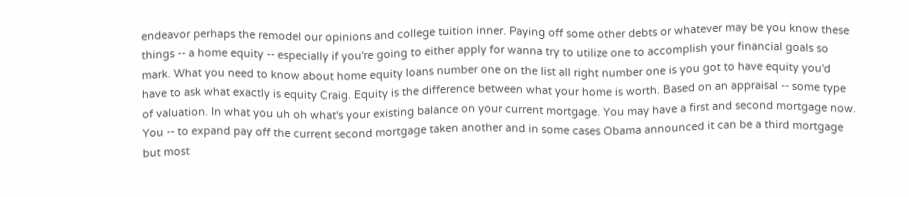endeavor perhaps the remodel our opinions and college tuition inner. Paying off some other debts or whatever may be you know these things -- a home equity -- especially if you're going to either apply for wanna try to utilize one to accomplish your financial goals so mark. What you need to know about home equity loans number one on the list all right number one is you got to have equity you'd have to ask what exactly is equity Craig. Equity is the difference between what your home is worth. Based on an appraisal -- some type of valuation. In what you uh oh what's your existing balance on your current mortgage. You may have a first and second mortgage now. You -- to expand pay off the current second mortgage taken another and in some cases Obama announced it can be a third mortgage but most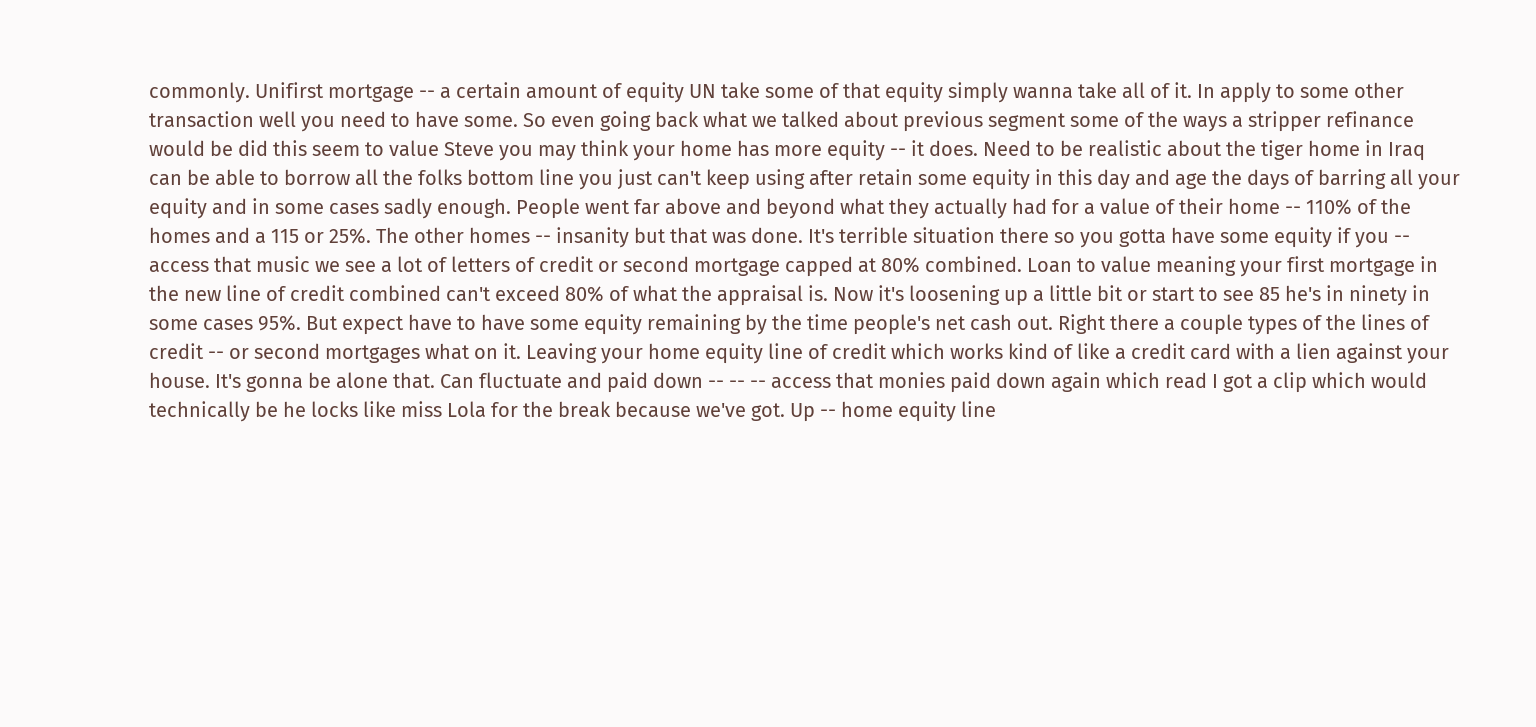commonly. Unifirst mortgage -- a certain amount of equity UN take some of that equity simply wanna take all of it. In apply to some other transaction well you need to have some. So even going back what we talked about previous segment some of the ways a stripper refinance would be did this seem to value Steve you may think your home has more equity -- it does. Need to be realistic about the tiger home in Iraq can be able to borrow all the folks bottom line you just can't keep using after retain some equity in this day and age the days of barring all your equity and in some cases sadly enough. People went far above and beyond what they actually had for a value of their home -- 110% of the homes and a 115 or 25%. The other homes -- insanity but that was done. It's terrible situation there so you gotta have some equity if you -- access that music we see a lot of letters of credit or second mortgage capped at 80% combined. Loan to value meaning your first mortgage in the new line of credit combined can't exceed 80% of what the appraisal is. Now it's loosening up a little bit or start to see 85 he's in ninety in some cases 95%. But expect have to have some equity remaining by the time people's net cash out. Right there a couple types of the lines of credit -- or second mortgages what on it. Leaving your home equity line of credit which works kind of like a credit card with a lien against your house. It's gonna be alone that. Can fluctuate and paid down -- -- -- access that monies paid down again which read I got a clip which would technically be he locks like miss Lola for the break because we've got. Up -- home equity line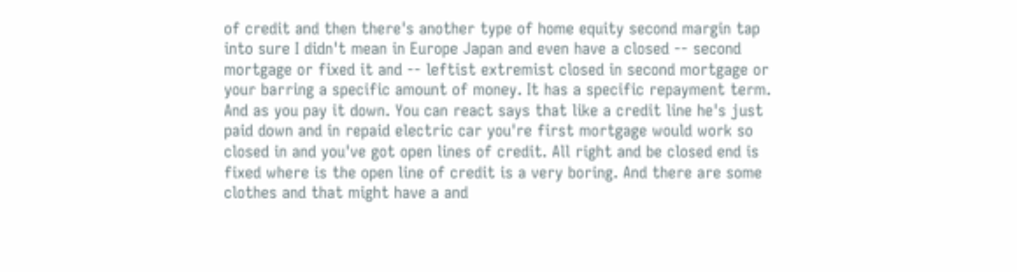of credit and then there's another type of home equity second margin tap into sure I didn't mean in Europe Japan and even have a closed -- second mortgage or fixed it and -- leftist extremist closed in second mortgage or your barring a specific amount of money. It has a specific repayment term. And as you pay it down. You can react says that like a credit line he's just paid down and in repaid electric car you're first mortgage would work so closed in and you've got open lines of credit. All right and be closed end is fixed where is the open line of credit is a very boring. And there are some clothes and that might have a and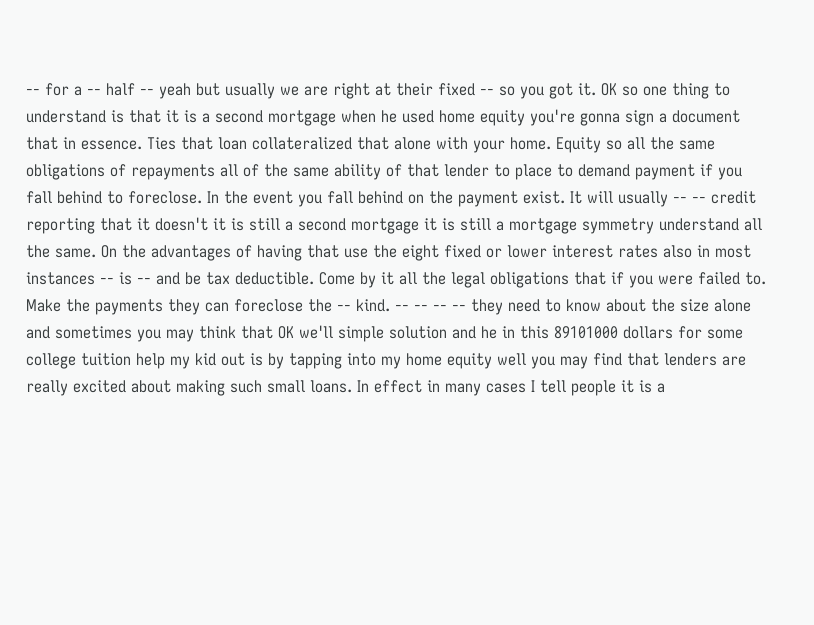-- for a -- half -- yeah but usually we are right at their fixed -- so you got it. OK so one thing to understand is that it is a second mortgage when he used home equity you're gonna sign a document that in essence. Ties that loan collateralized that alone with your home. Equity so all the same obligations of repayments all of the same ability of that lender to place to demand payment if you fall behind to foreclose. In the event you fall behind on the payment exist. It will usually -- -- credit reporting that it doesn't it is still a second mortgage it is still a mortgage symmetry understand all the same. On the advantages of having that use the eight fixed or lower interest rates also in most instances -- is -- and be tax deductible. Come by it all the legal obligations that if you were failed to. Make the payments they can foreclose the -- kind. -- -- -- -- they need to know about the size alone and sometimes you may think that OK we'll simple solution and he in this 89101000 dollars for some college tuition help my kid out is by tapping into my home equity well you may find that lenders are really excited about making such small loans. In effect in many cases I tell people it is a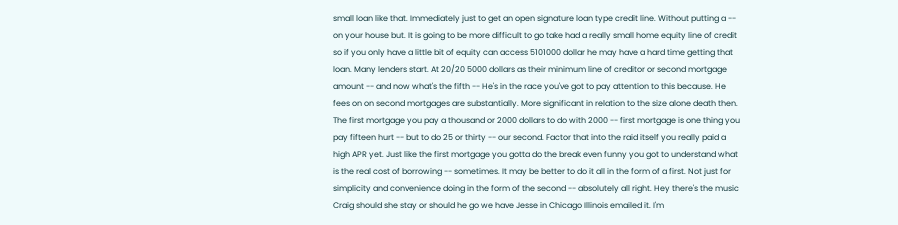small loan like that. Immediately just to get an open signature loan type credit line. Without putting a -- on your house but. It is going to be more difficult to go take had a really small home equity line of credit so if you only have a little bit of equity can access 5101000 dollar he may have a hard time getting that loan. Many lenders start. At 20/20 5000 dollars as their minimum line of creditor or second mortgage amount -- and now what's the fifth -- He's in the race you've got to pay attention to this because. He fees on on second mortgages are substantially. More significant in relation to the size alone death then. The first mortgage you pay a thousand or 2000 dollars to do with 2000 -- first mortgage is one thing you pay fifteen hurt -- but to do 25 or thirty -- our second. Factor that into the raid itself you really paid a high APR yet. Just like the first mortgage you gotta do the break even funny you got to understand what is the real cost of borrowing -- sometimes. It may be better to do it all in the form of a first. Not just for simplicity and convenience doing in the form of the second -- absolutely all right. Hey there's the music Craig should she stay or should he go we have Jesse in Chicago Illinois emailed it. I'm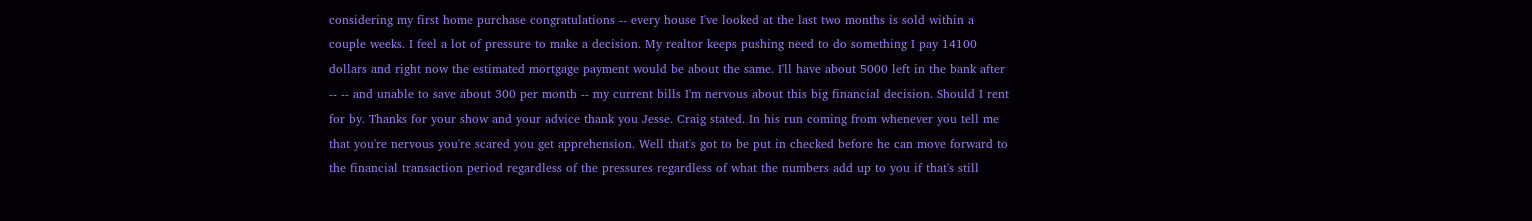considering my first home purchase congratulations -- every house I've looked at the last two months is sold within a couple weeks. I feel a lot of pressure to make a decision. My realtor keeps pushing need to do something I pay 14100 dollars and right now the estimated mortgage payment would be about the same. I'll have about 5000 left in the bank after -- -- and unable to save about 300 per month -- my current bills I'm nervous about this big financial decision. Should I rent for by. Thanks for your show and your advice thank you Jesse. Craig stated. In his run coming from whenever you tell me that you're nervous you're scared you get apprehension. Well that's got to be put in checked before he can move forward to the financial transaction period regardless of the pressures regardless of what the numbers add up to you if that's still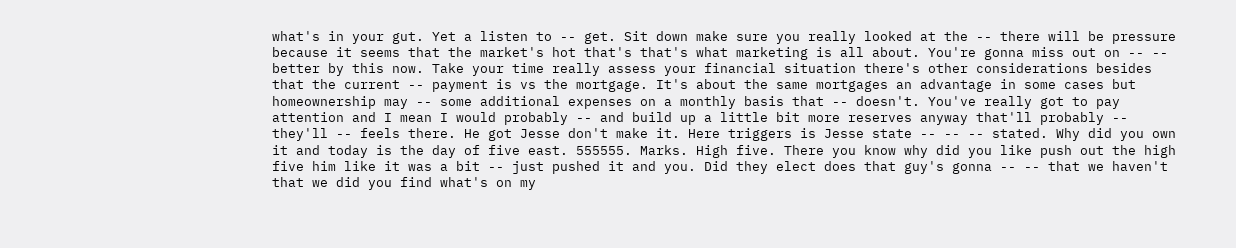what's in your gut. Yet a listen to -- get. Sit down make sure you really looked at the -- there will be pressure because it seems that the market's hot that's that's what marketing is all about. You're gonna miss out on -- -- better by this now. Take your time really assess your financial situation there's other considerations besides that the current -- payment is vs the mortgage. It's about the same mortgages an advantage in some cases but homeownership may -- some additional expenses on a monthly basis that -- doesn't. You've really got to pay attention and I mean I would probably -- and build up a little bit more reserves anyway that'll probably -- they'll -- feels there. He got Jesse don't make it. Here triggers is Jesse state -- -- -- stated. Why did you own it and today is the day of five east. 555555. Marks. High five. There you know why did you like push out the high five him like it was a bit -- just pushed it and you. Did they elect does that guy's gonna -- -- that we haven't that we did you find what's on my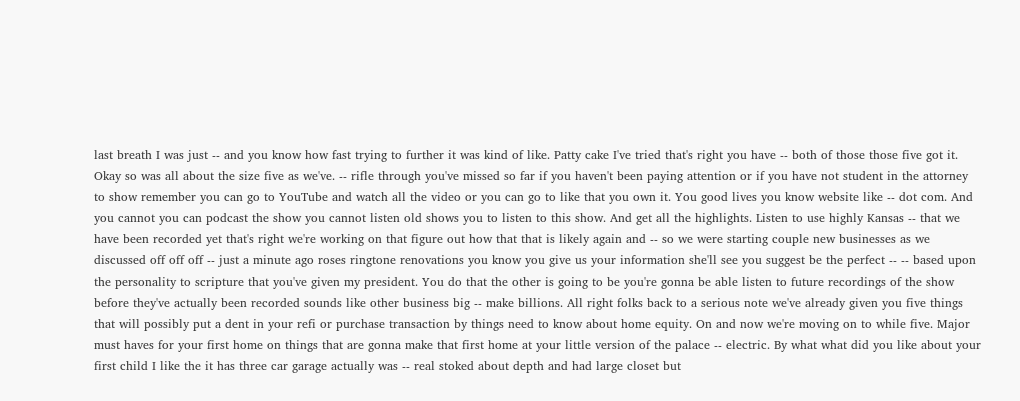last breath I was just -- and you know how fast trying to further it was kind of like. Patty cake I've tried that's right you have -- both of those those five got it. Okay so was all about the size five as we've. -- rifle through you've missed so far if you haven't been paying attention or if you have not student in the attorney to show remember you can go to YouTube and watch all the video or you can go to like that you own it. You good lives you know website like -- dot com. And you cannot you can podcast the show you cannot listen old shows you to listen to this show. And get all the highlights. Listen to use highly Kansas -- that we have been recorded yet that's right we're working on that figure out how that that is likely again and -- so we were starting couple new businesses as we discussed off off off -- just a minute ago roses ringtone renovations you know you give us your information she'll see you suggest be the perfect -- -- based upon the personality to scripture that you've given my president. You do that the other is going to be you're gonna be able listen to future recordings of the show before they've actually been recorded sounds like other business big -- make billions. All right folks back to a serious note we've already given you five things that will possibly put a dent in your refi or purchase transaction by things need to know about home equity. On and now we're moving on to while five. Major must haves for your first home on things that are gonna make that first home at your little version of the palace -- electric. By what what did you like about your first child I like the it has three car garage actually was -- real stoked about depth and had large closet but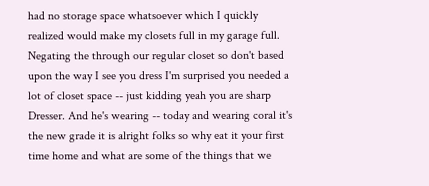had no storage space whatsoever which I quickly realized would make my closets full in my garage full. Negating the through our regular closet so don't based upon the way I see you dress I'm surprised you needed a lot of closet space -- just kidding yeah you are sharp Dresser. And he's wearing -- today and wearing coral it's the new grade it is alright folks so why eat it your first time home and what are some of the things that we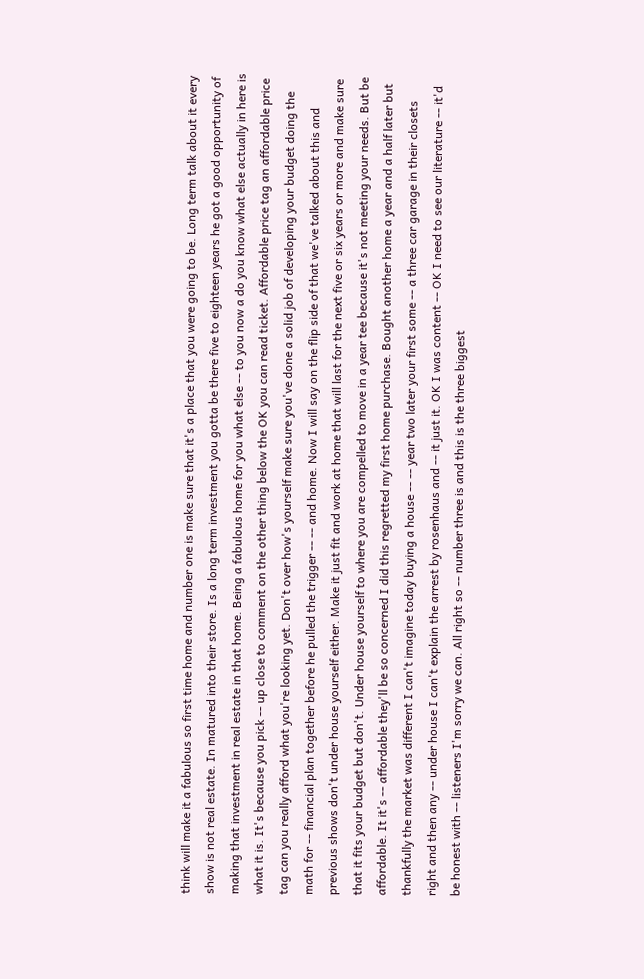think will make it a fabulous so first time home and number one is make sure that it's a place that you were going to be. Long term talk about it every show is not real estate. In matured into their store. Is a long term investment you gotta be there five to eighteen years he got a good opportunity of making that investment in real estate in that home. Being a fabulous home for you what else -- to you now a do you know what else actually in here is what it is. It's because you pick -- up close to comment on the other thing below the OK you can read ticket. Affordable price tag an affordable price tag can you really afford what you're looking yet. Don't over how's yourself make sure you've done a solid job of developing your budget doing the math for -- financial plan together before he pulled the trigger -- -- and home. Now I will say on the flip side of that we've talked about this and previous shows don't under house yourself either. Make it just fit and work at home that will last for the next five or six years or more and make sure that it fits your budget but don't. Under house yourself to where you are compelled to move in a year tee because it's not meeting your needs. But be affordable. It it's -- affordable they'll be so concerned I did this regretted my first home purchase. Bought another home a year and a half later but thankfully the market was different I can't imagine today buying a house -- -- year two later your first some -- a three car garage in their closets right and then any -- under house I can't explain the arrest by rosenhaus and -- it just it. OK I was content -- OK I need to see our literature -- it'd be honest with -- listeners I'm sorry we can. All right so -- number three is and this is the three biggest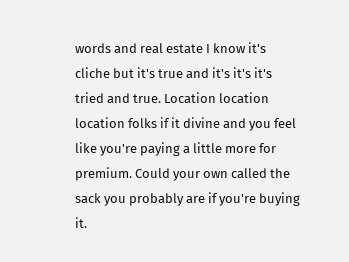words and real estate I know it's cliche but it's true and it's it's it's tried and true. Location location location folks if it divine and you feel like you're paying a little more for premium. Could your own called the sack you probably are if you're buying it.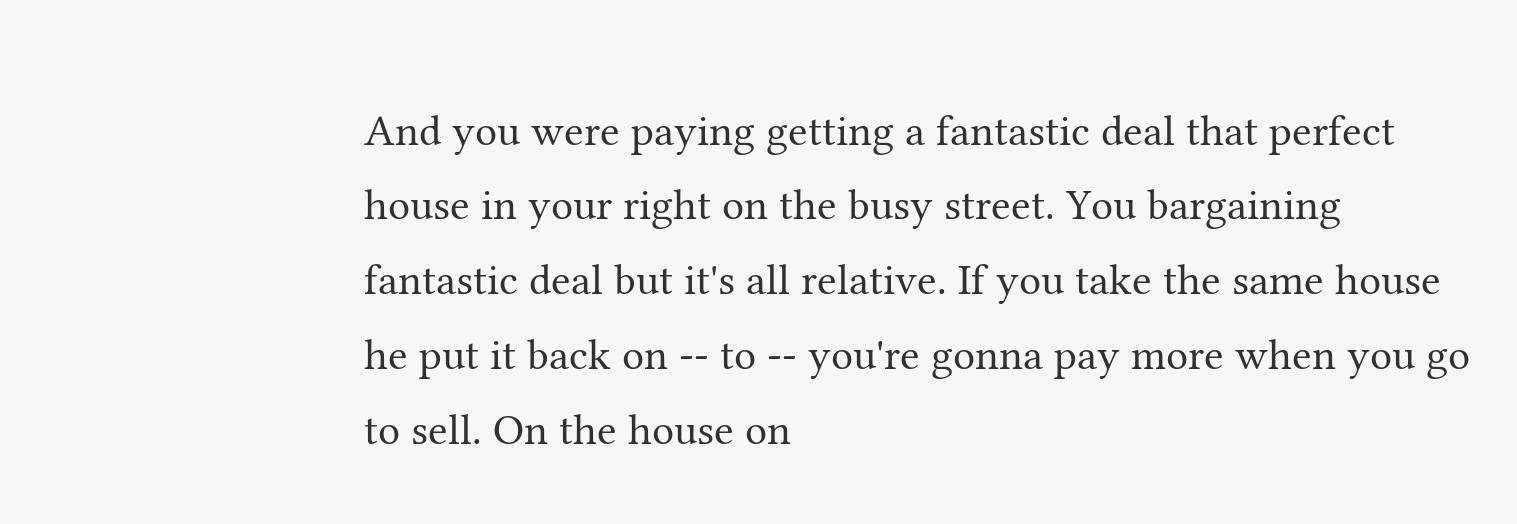And you were paying getting a fantastic deal that perfect house in your right on the busy street. You bargaining fantastic deal but it's all relative. If you take the same house he put it back on -- to -- you're gonna pay more when you go to sell. On the house on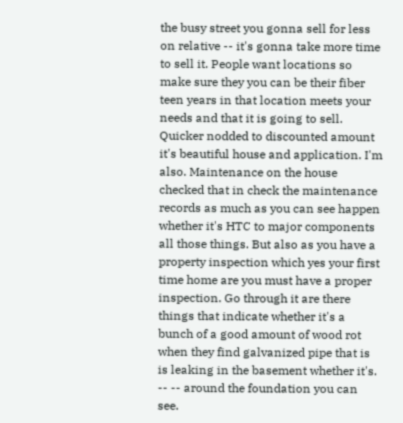the busy street you gonna sell for less on relative -- it's gonna take more time to sell it. People want locations so make sure they you can be their fiber teen years in that location meets your needs and that it is going to sell. Quicker nodded to discounted amount it's beautiful house and application. I'm also. Maintenance on the house checked that in check the maintenance records as much as you can see happen whether it's HTC to major components all those things. But also as you have a property inspection which yes your first time home are you must have a proper inspection. Go through it are there things that indicate whether it's a bunch of a good amount of wood rot when they find galvanized pipe that is is leaking in the basement whether it's. -- -- around the foundation you can see.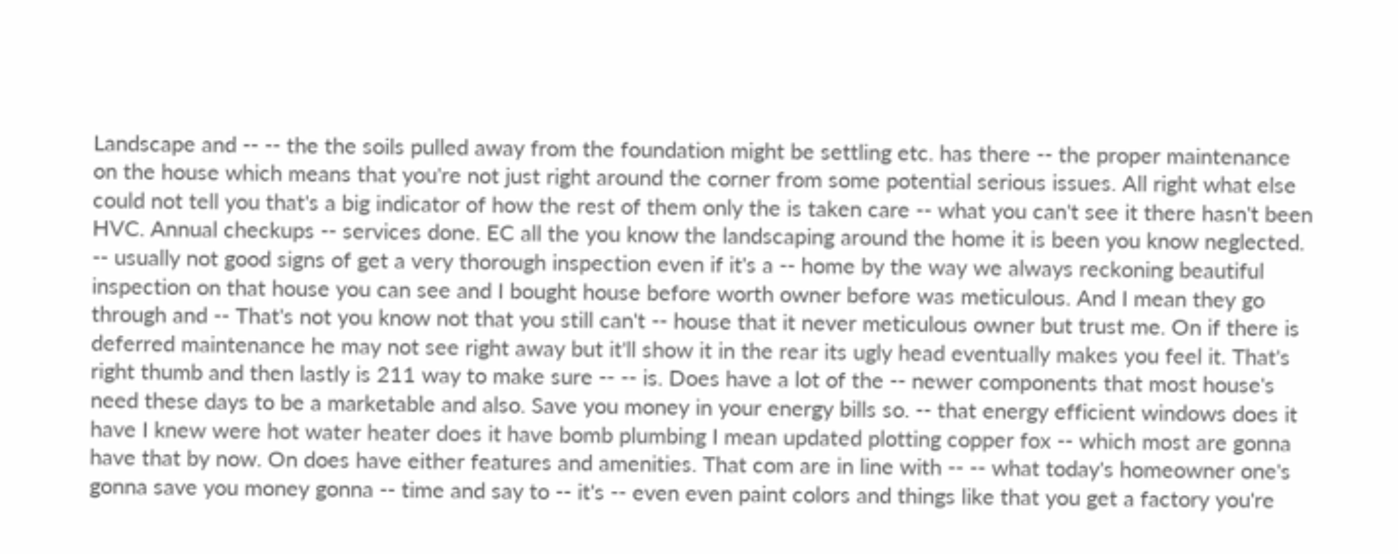Landscape and -- -- the the soils pulled away from the foundation might be settling etc. has there -- the proper maintenance on the house which means that you're not just right around the corner from some potential serious issues. All right what else could not tell you that's a big indicator of how the rest of them only the is taken care -- what you can't see it there hasn't been HVC. Annual checkups -- services done. EC all the you know the landscaping around the home it is been you know neglected. -- usually not good signs of get a very thorough inspection even if it's a -- home by the way we always reckoning beautiful inspection on that house you can see and I bought house before worth owner before was meticulous. And I mean they go through and -- That's not you know not that you still can't -- house that it never meticulous owner but trust me. On if there is deferred maintenance he may not see right away but it'll show it in the rear its ugly head eventually makes you feel it. That's right thumb and then lastly is 211 way to make sure -- -- is. Does have a lot of the -- newer components that most house's need these days to be a marketable and also. Save you money in your energy bills so. -- that energy efficient windows does it have I knew were hot water heater does it have bomb plumbing I mean updated plotting copper fox -- which most are gonna have that by now. On does have either features and amenities. That com are in line with -- -- what today's homeowner one's gonna save you money gonna -- time and say to -- it's -- even even paint colors and things like that you get a factory you're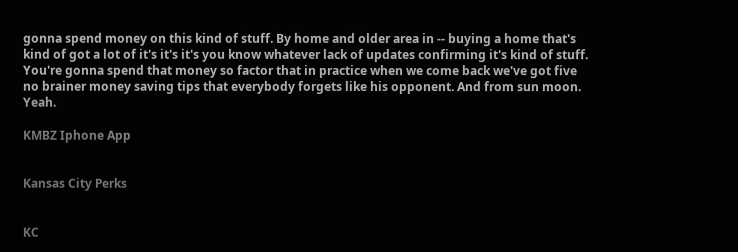gonna spend money on this kind of stuff. By home and older area in -- buying a home that's kind of got a lot of it's it's it's you know whatever lack of updates confirming it's kind of stuff. You're gonna spend that money so factor that in practice when we come back we've got five no brainer money saving tips that everybody forgets like his opponent. And from sun moon. Yeah.

KMBZ Iphone App


Kansas City Perks


KC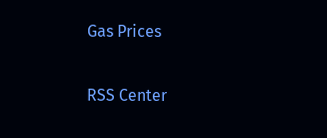Gas Prices

RSS Center